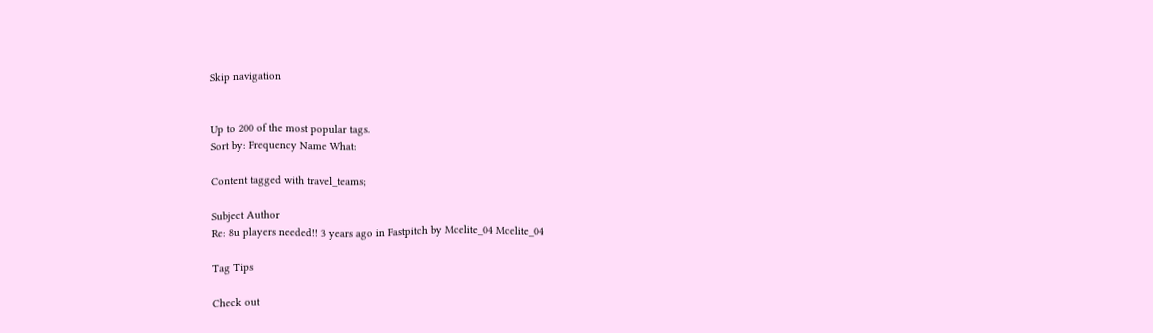Skip navigation


Up to 200 of the most popular tags.
Sort by: Frequency Name What:

Content tagged with travel_teams;

Subject Author
Re: 8u players needed!! 3 years ago in Fastpitch by Mcelite_04 Mcelite_04

Tag Tips

Check out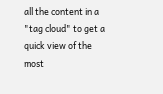all the content in a "tag cloud" to get a quick view of the most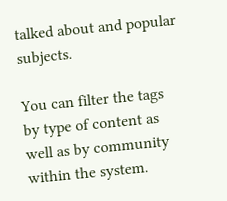talked about and popular subjects.

You can filter the tags by type of content as well as by community within the system.